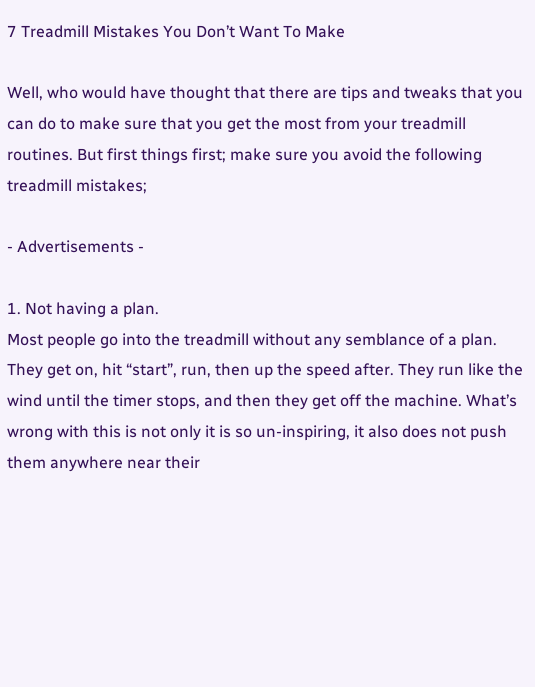7 Treadmill Mistakes You Don’t Want To Make

Well, who would have thought that there are tips and tweaks that you can do to make sure that you get the most from your treadmill routines. But first things first; make sure you avoid the following treadmill mistakes;

- Advertisements -

1. Not having a plan.
Most people go into the treadmill without any semblance of a plan. They get on, hit “start”, run, then up the speed after. They run like the wind until the timer stops, and then they get off the machine. What’s wrong with this is not only it is so un-inspiring, it also does not push them anywhere near their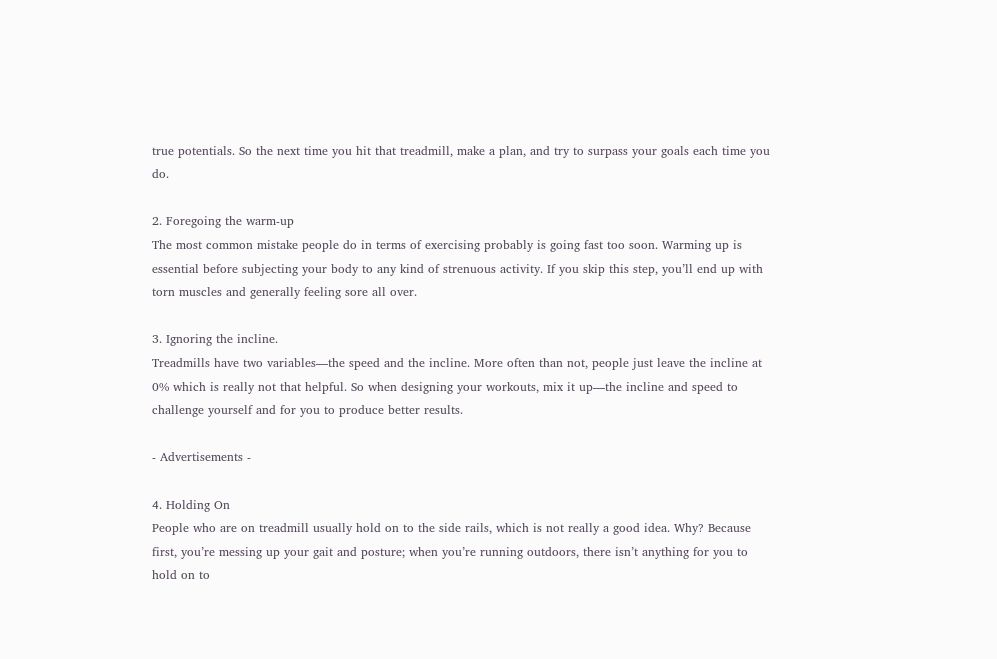true potentials. So the next time you hit that treadmill, make a plan, and try to surpass your goals each time you do.

2. Foregoing the warm-up
The most common mistake people do in terms of exercising probably is going fast too soon. Warming up is essential before subjecting your body to any kind of strenuous activity. If you skip this step, you’ll end up with torn muscles and generally feeling sore all over.

3. Ignoring the incline.
Treadmills have two variables—the speed and the incline. More often than not, people just leave the incline at 0% which is really not that helpful. So when designing your workouts, mix it up—the incline and speed to challenge yourself and for you to produce better results.

- Advertisements -

4. Holding On
People who are on treadmill usually hold on to the side rails, which is not really a good idea. Why? Because first, you’re messing up your gait and posture; when you’re running outdoors, there isn’t anything for you to hold on to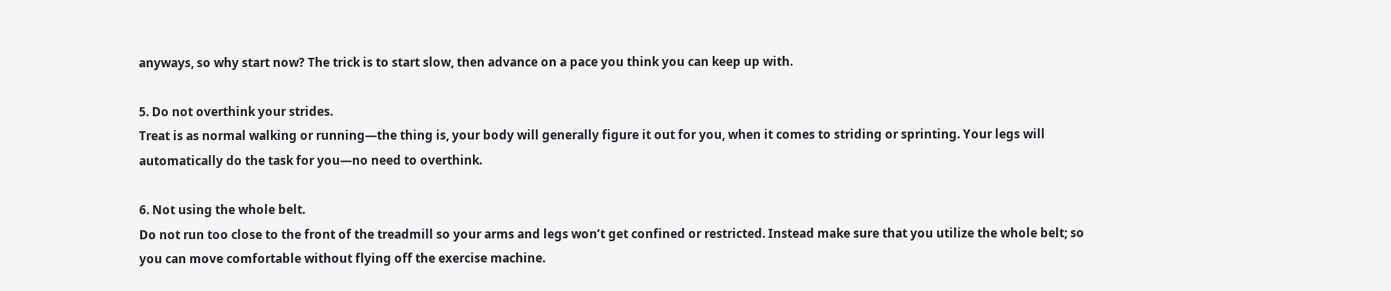anyways, so why start now? The trick is to start slow, then advance on a pace you think you can keep up with.

5. Do not overthink your strides.
Treat is as normal walking or running—the thing is, your body will generally figure it out for you, when it comes to striding or sprinting. Your legs will automatically do the task for you—no need to overthink.

6. Not using the whole belt.
Do not run too close to the front of the treadmill so your arms and legs won’t get confined or restricted. Instead make sure that you utilize the whole belt; so you can move comfortable without flying off the exercise machine.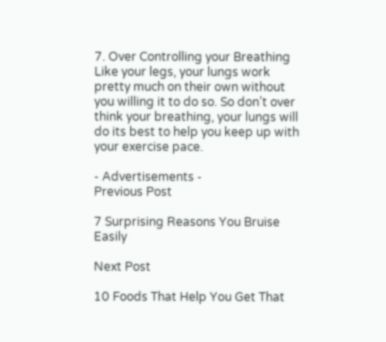7. Over Controlling your Breathing
Like your legs, your lungs work pretty much on their own without you willing it to do so. So don’t over think your breathing, your lungs will do its best to help you keep up with your exercise pace.

- Advertisements -
Previous Post

7 Surprising Reasons You Bruise Easily

Next Post

10 Foods That Help You Get That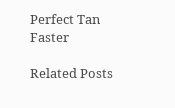Perfect Tan Faster

Related Posts